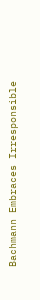Bachmann Embraces Irresponsible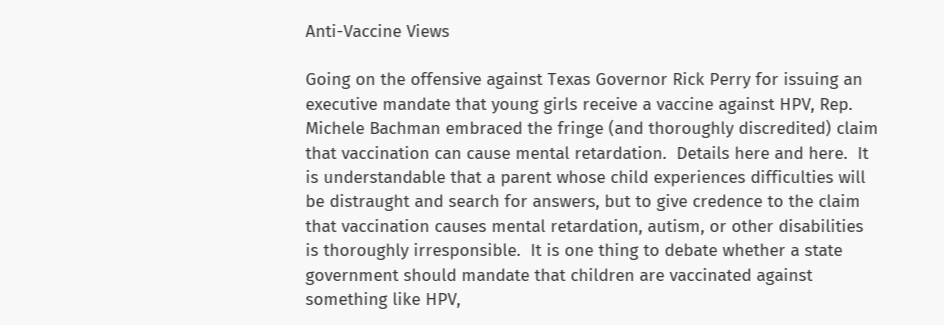Anti-Vaccine Views

Going on the offensive against Texas Governor Rick Perry for issuing an executive mandate that young girls receive a vaccine against HPV, Rep. Michele Bachman embraced the fringe (and thoroughly discredited) claim that vaccination can cause mental retardation.  Details here and here.  It is understandable that a parent whose child experiences difficulties will be distraught and search for answers, but to give credence to the claim that vaccination causes mental retardation, autism, or other disabilities is thoroughly irresponsible.  It is one thing to debate whether a state government should mandate that children are vaccinated against something like HPV,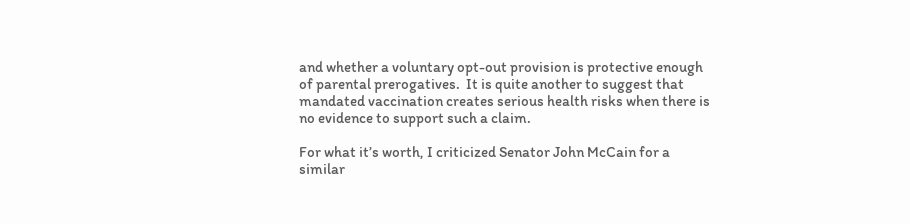and whether a voluntary opt-out provision is protective enough of parental prerogatives.  It is quite another to suggest that mandated vaccination creates serious health risks when there is no evidence to support such a claim.

For what it’s worth, I criticized Senator John McCain for a similar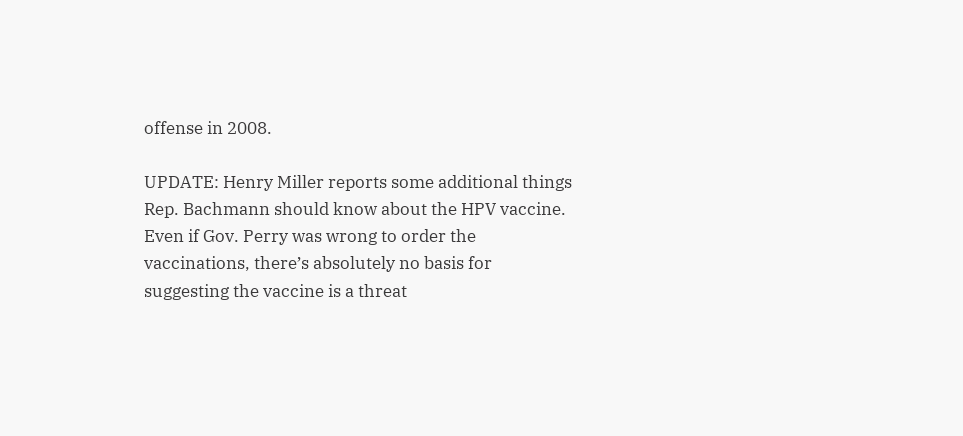offense in 2008.

UPDATE: Henry Miller reports some additional things Rep. Bachmann should know about the HPV vaccine.  Even if Gov. Perry was wrong to order the vaccinations, there’s absolutely no basis for suggesting the vaccine is a threat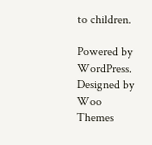to children.

Powered by WordPress. Designed by Woo Themes